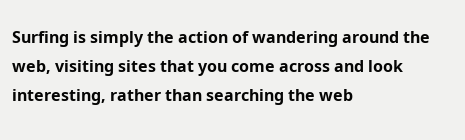Surfing is simply the action of wandering around the web, visiting sites that you come across and look interesting, rather than searching the web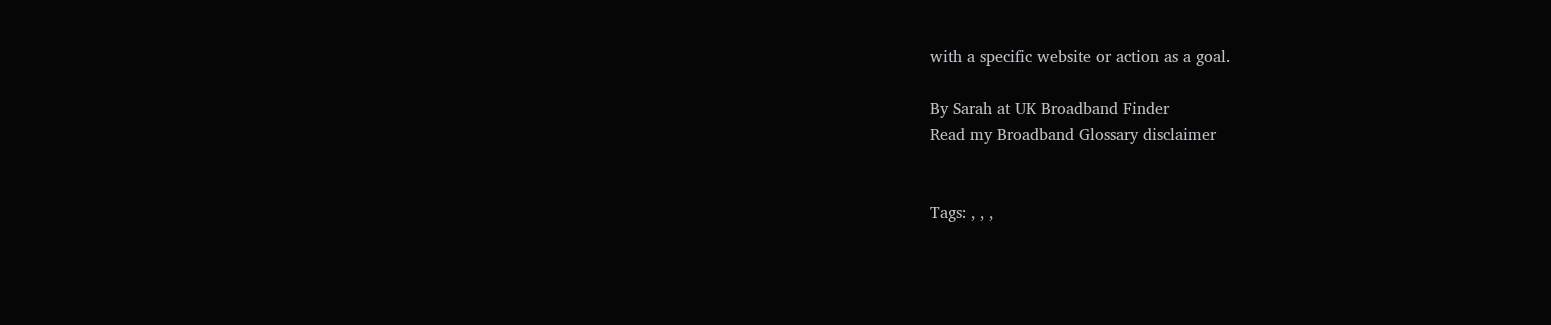with a specific website or action as a goal.

By Sarah at UK Broadband Finder
Read my Broadband Glossary disclaimer


Tags: , , ,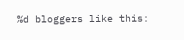%d bloggers like this: